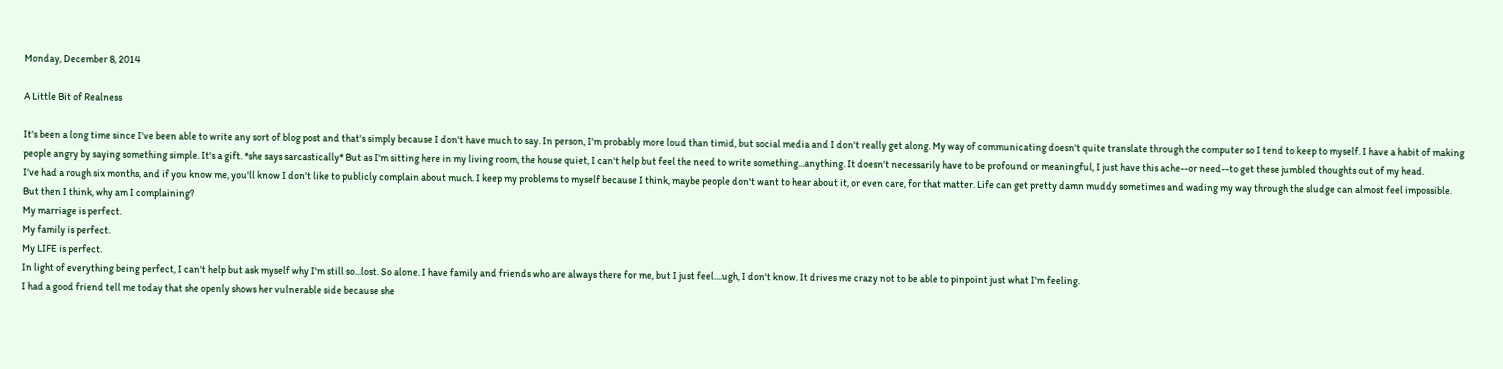Monday, December 8, 2014

A Little Bit of Realness

It's been a long time since I've been able to write any sort of blog post and that's simply because I don't have much to say. In person, I'm probably more loud than timid, but social media and I don't really get along. My way of communicating doesn't quite translate through the computer so I tend to keep to myself. I have a habit of making people angry by saying something simple. It's a gift. *she says sarcastically* But as I'm sitting here in my living room, the house quiet, I can't help but feel the need to write something...anything. It doesn't necessarily have to be profound or meaningful, I just have this ache--or need--to get these jumbled thoughts out of my head.
I've had a rough six months, and if you know me, you'll know I don't like to publicly complain about much. I keep my problems to myself because I think, maybe people don't want to hear about it, or even care, for that matter. Life can get pretty damn muddy sometimes and wading my way through the sludge can almost feel impossible.
But then I think, why am I complaining?
My marriage is perfect.
My family is perfect.
My LIFE is perfect.
In light of everything being perfect, I can't help but ask myself why I'm still so...lost. So alone. I have family and friends who are always there for me, but I just feel....ugh, I don't know. It drives me crazy not to be able to pinpoint just what I'm feeling.
I had a good friend tell me today that she openly shows her vulnerable side because she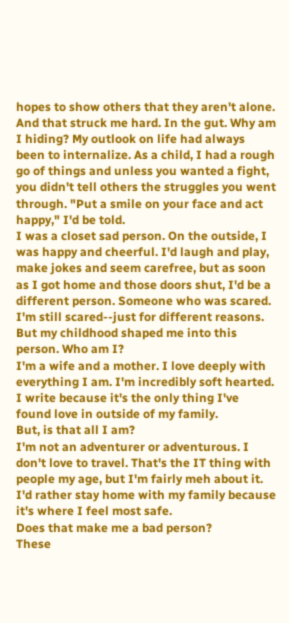hopes to show others that they aren't alone. And that struck me hard. In the gut. Why am I hiding? My outlook on life had always been to internalize. As a child, I had a rough go of things and unless you wanted a fight, you didn't tell others the struggles you went through. "Put a smile on your face and act happy," I'd be told.
I was a closet sad person. On the outside, I was happy and cheerful. I'd laugh and play, make jokes and seem carefree, but as soon as I got home and those doors shut, I'd be a different person. Someone who was scared.
I'm still scared--just for different reasons.
But my childhood shaped me into this person. Who am I?
I'm a wife and a mother. I love deeply with everything I am. I'm incredibly soft hearted. I write because it's the only thing I've found love in outside of my family.
But, is that all I am?
I'm not an adventurer or adventurous. I don't love to travel. That's the IT thing with people my age, but I'm fairly meh about it. I'd rather stay home with my family because it's where I feel most safe.
Does that make me a bad person?
These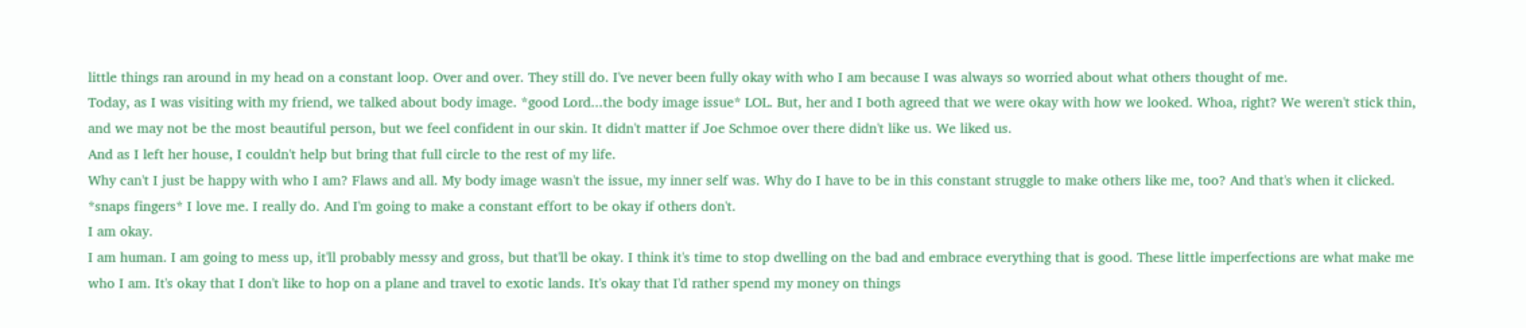little things ran around in my head on a constant loop. Over and over. They still do. I've never been fully okay with who I am because I was always so worried about what others thought of me.
Today, as I was visiting with my friend, we talked about body image. *good Lord...the body image issue* LOL. But, her and I both agreed that we were okay with how we looked. Whoa, right? We weren't stick thin, and we may not be the most beautiful person, but we feel confident in our skin. It didn't matter if Joe Schmoe over there didn't like us. We liked us.
And as I left her house, I couldn't help but bring that full circle to the rest of my life.
Why can't I just be happy with who I am? Flaws and all. My body image wasn't the issue, my inner self was. Why do I have to be in this constant struggle to make others like me, too? And that's when it clicked. *snaps fingers* I love me. I really do. And I'm going to make a constant effort to be okay if others don't.
I am okay.
I am human. I am going to mess up, it'll probably messy and gross, but that'll be okay. I think it's time to stop dwelling on the bad and embrace everything that is good. These little imperfections are what make me who I am. It's okay that I don't like to hop on a plane and travel to exotic lands. It's okay that I'd rather spend my money on things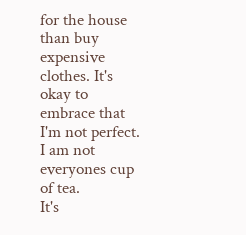for the house than buy expensive clothes. It's okay to embrace that I'm not perfect. I am not everyones cup of tea.
It's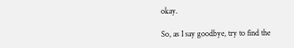okay.

So, as I say goodbye, try to find the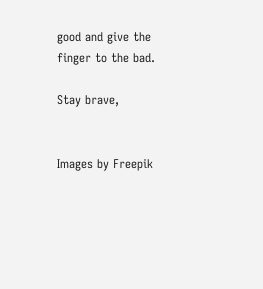good and give the finger to the bad.

Stay brave,


Images by Freepik